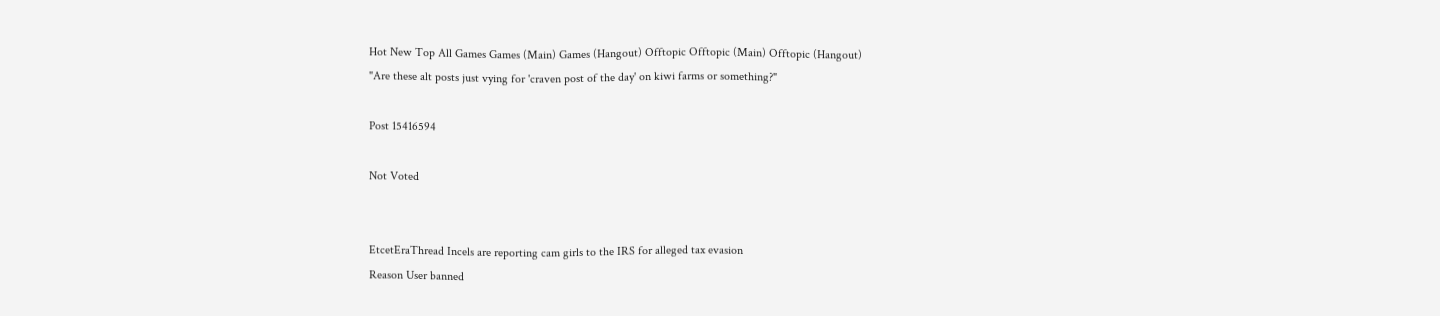Hot New Top All Games Games (Main) Games (Hangout) Offtopic Offtopic (Main) Offtopic (Hangout)
"Are these alt posts just vying for 'craven post of the day' on kiwi farms or something?"

Post 15416594

Not Voted


EtcetEraThread Incels are reporting cam girls to the IRS for alleged tax evasion
Reason User banned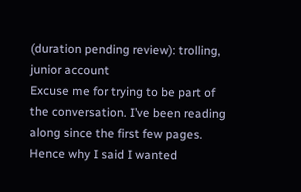(duration pending review): trolling, junior account
Excuse me for trying to be part of the conversation. I’ve been reading along since the first few pages. Hence why I said I wanted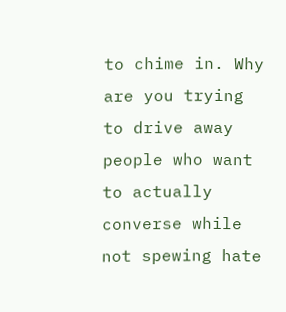to chime in. Why are you trying to drive away people who want to actually converse while not spewing hate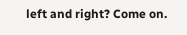left and right? Come on.